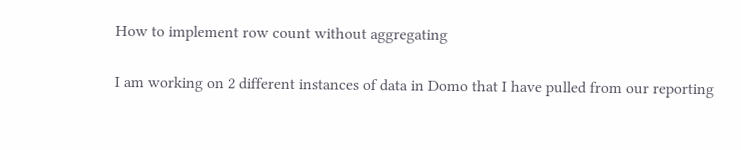How to implement row count without aggregating

I am working on 2 different instances of data in Domo that I have pulled from our reporting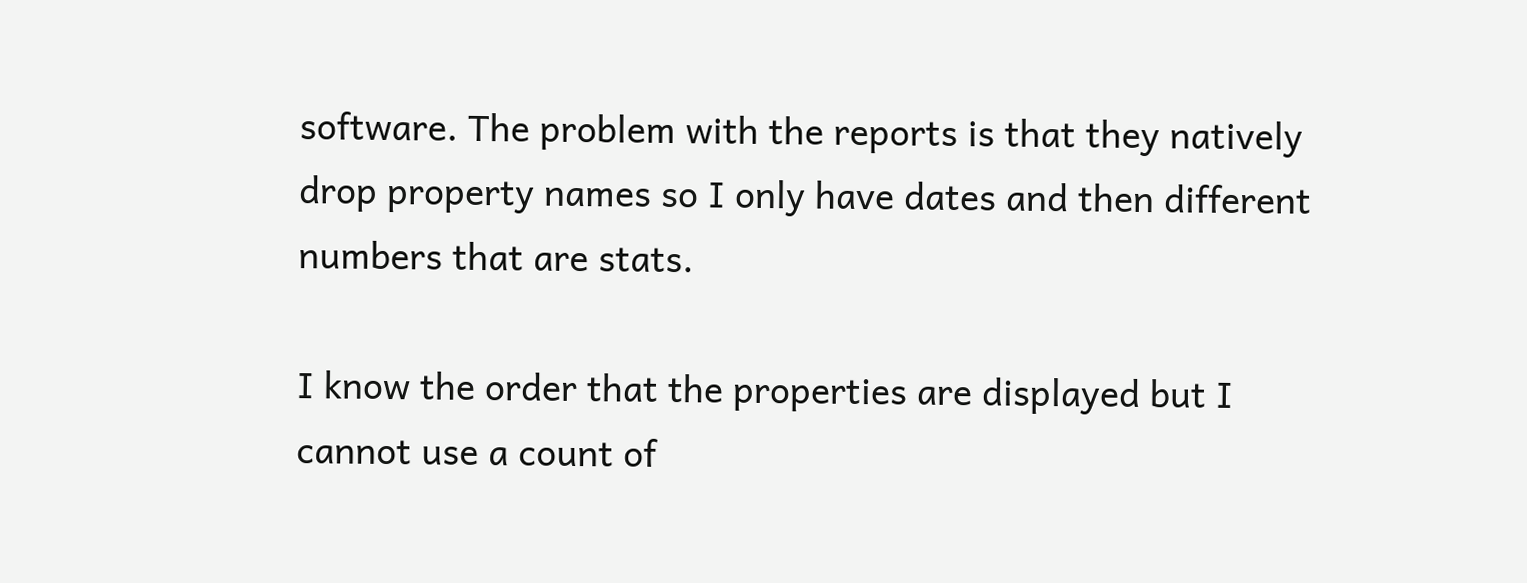software. The problem with the reports is that they natively drop property names so I only have dates and then different numbers that are stats.

I know the order that the properties are displayed but I cannot use a count of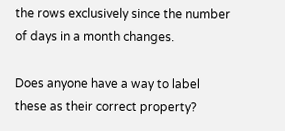the rows exclusively since the number of days in a month changes.

Does anyone have a way to label these as their correct property?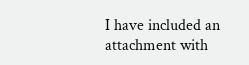I have included an attachment with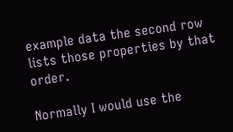example data the second row lists those properties by that order.

Normally I would use the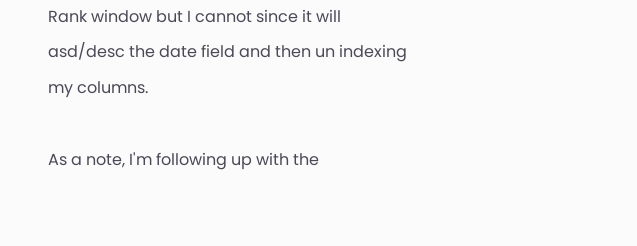Rank window but I cannot since it will asd/desc the date field and then un indexing my columns.

As a note, I'm following up with the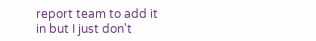report team to add it in but I just don't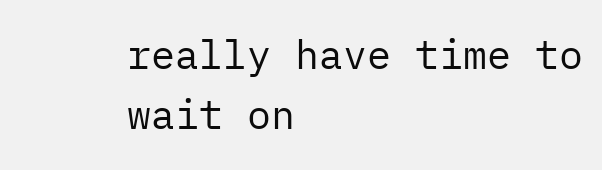really have time to wait on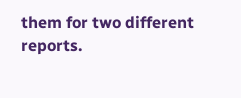them for two different reports.